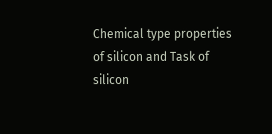Chemical type properties of silicon and Task of silicon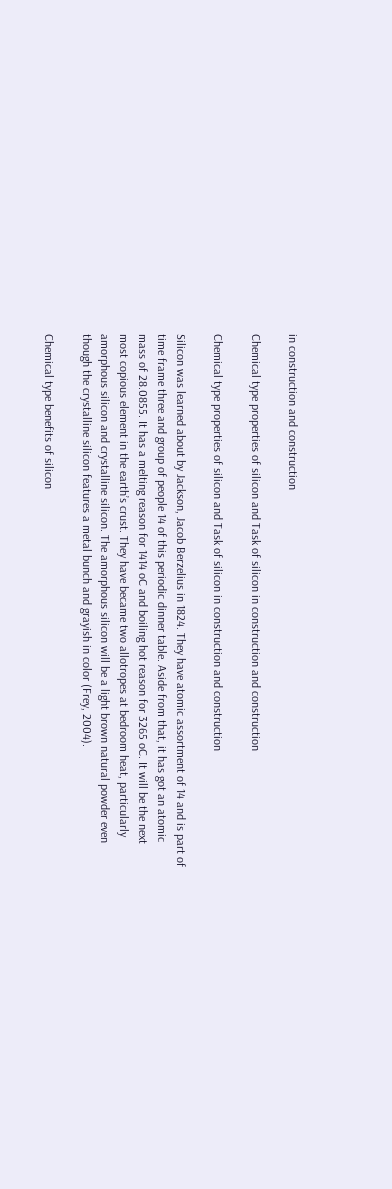in construction and construction

Chemical type properties of silicon and Task of silicon in construction and construction

Chemical type properties of silicon and Task of silicon in construction and construction

Silicon was learned about by Jackson, Jacob Berzelius in 1824. They have atomic assortment of 14 and is part of time frame three and group of people 14 of this periodic dinner table. Aside from that, it has got an atomic mass of 28.0855. It has a melting reason for 1414 oC and boiling hot reason for 3265 oC. It will be the next most copious element in the earth’s crust. They have became two allotropes at bedroom heat, particularly amorphous silicon and crystalline silicon. The amorphous silicon will be a light brown natural powder even though the crystalline silicon features a metal bunch and grayish in color (Frey, 2004).

Chemical type benefits of silicon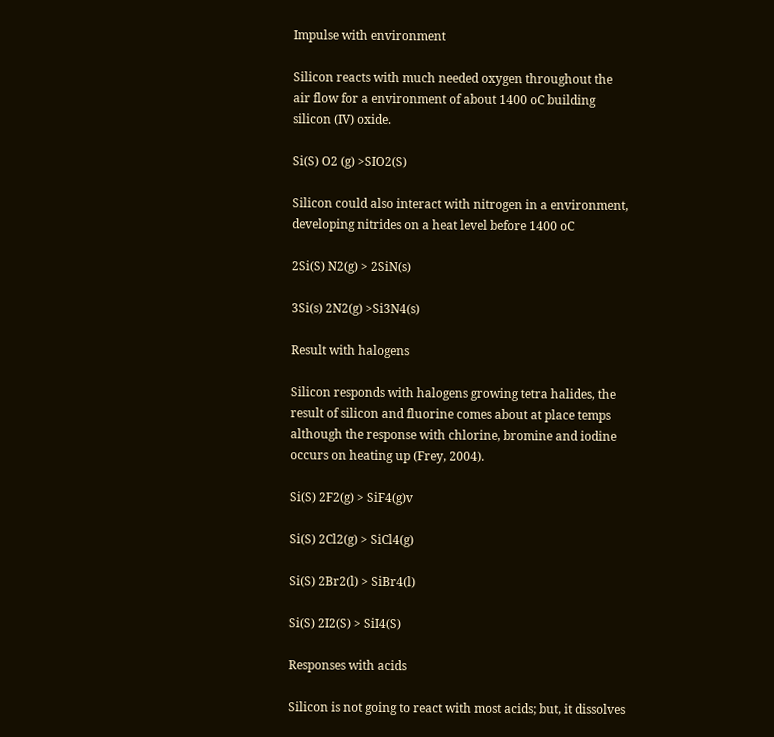Impulse with environment

Silicon reacts with much needed oxygen throughout the air flow for a environment of about 1400 oC building silicon (IV) oxide.

Si(S) O2 (g) >SIO2(S)

Silicon could also interact with nitrogen in a environment, developing nitrides on a heat level before 1400 oC

2Si(S) N2(g) > 2SiN(s)

3Si(s) 2N2(g) >Si3N4(s)

Result with halogens

Silicon responds with halogens growing tetra halides, the result of silicon and fluorine comes about at place temps although the response with chlorine, bromine and iodine occurs on heating up (Frey, 2004).

Si(S) 2F2(g) > SiF4(g)v

Si(S) 2Cl2(g) > SiCl4(g)

Si(S) 2Br2(l) > SiBr4(l)

Si(S) 2I2(S) > SiI4(S)

Responses with acids

Silicon is not going to react with most acids; but, it dissolves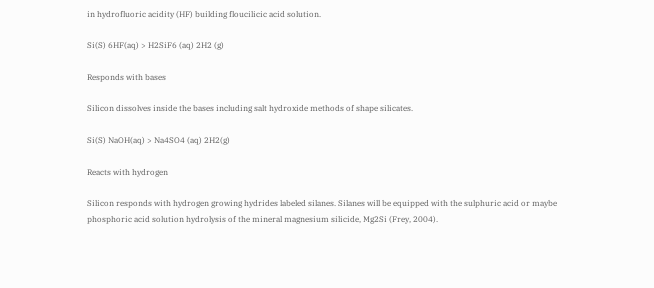in hydrofluoric acidity (HF) building floucilicic acid solution.

Si(S) 6HF(aq) > H2SiF6 (aq) 2H2 (g)

Responds with bases

Silicon dissolves inside the bases including salt hydroxide methods of shape silicates.

Si(S) NaOH(aq) > Na4SO4 (aq) 2H2(g)

Reacts with hydrogen

Silicon responds with hydrogen growing hydrides labeled silanes. Silanes will be equipped with the sulphuric acid or maybe phosphoric acid solution hydrolysis of the mineral magnesium silicide, Mg2Si (Frey, 2004).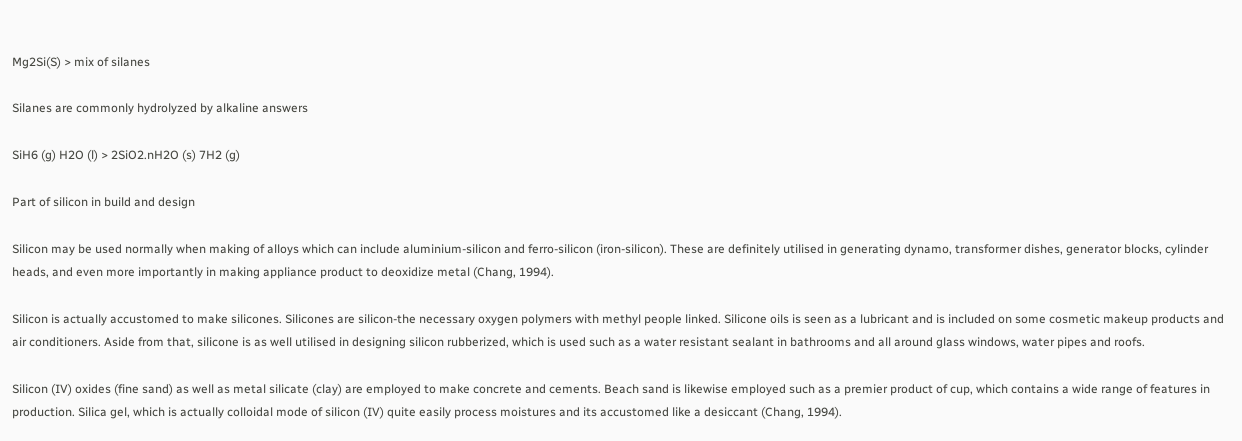Mg2Si(S) > mix of silanes

Silanes are commonly hydrolyzed by alkaline answers

SiH6 (g) H2O (l) > 2SiO2.nH2O (s) 7H2 (g)

Part of silicon in build and design

Silicon may be used normally when making of alloys which can include aluminium-silicon and ferro-silicon (iron-silicon). These are definitely utilised in generating dynamo, transformer dishes, generator blocks, cylinder heads, and even more importantly in making appliance product to deoxidize metal (Chang, 1994).

Silicon is actually accustomed to make silicones. Silicones are silicon-the necessary oxygen polymers with methyl people linked. Silicone oils is seen as a lubricant and is included on some cosmetic makeup products and air conditioners. Aside from that, silicone is as well utilised in designing silicon rubberized, which is used such as a water resistant sealant in bathrooms and all around glass windows, water pipes and roofs.

Silicon (IV) oxides (fine sand) as well as metal silicate (clay) are employed to make concrete and cements. Beach sand is likewise employed such as a premier product of cup, which contains a wide range of features in production. Silica gel, which is actually colloidal mode of silicon (IV) quite easily process moistures and its accustomed like a desiccant (Chang, 1994).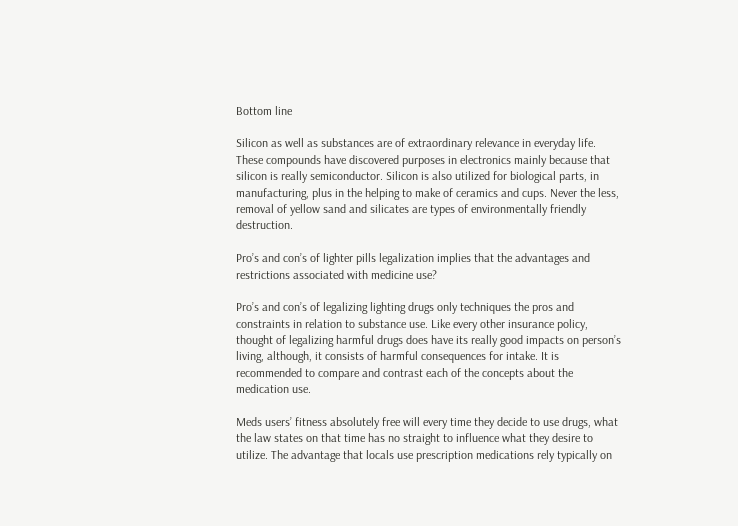Bottom line

Silicon as well as substances are of extraordinary relevance in everyday life. These compounds have discovered purposes in electronics mainly because that silicon is really semiconductor. Silicon is also utilized for biological parts, in manufacturing, plus in the helping to make of ceramics and cups. Never the less, removal of yellow sand and silicates are types of environmentally friendly destruction.

Pro’s and con’s of lighter pills legalization implies that the advantages and restrictions associated with medicine use?

Pro’s and con’s of legalizing lighting drugs only techniques the pros and constraints in relation to substance use. Like every other insurance policy, thought of legalizing harmful drugs does have its really good impacts on person’s living, although, it consists of harmful consequences for intake. It is recommended to compare and contrast each of the concepts about the medication use.

Meds users’ fitness absolutely free will every time they decide to use drugs, what the law states on that time has no straight to influence what they desire to utilize. The advantage that locals use prescription medications rely typically on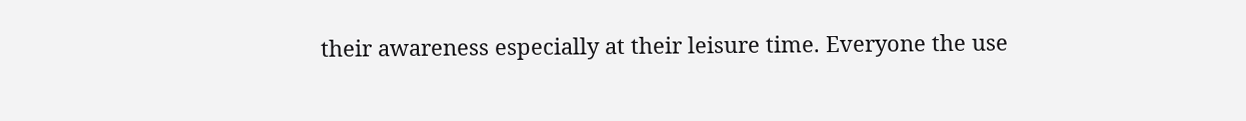their awareness especially at their leisure time. Everyone the use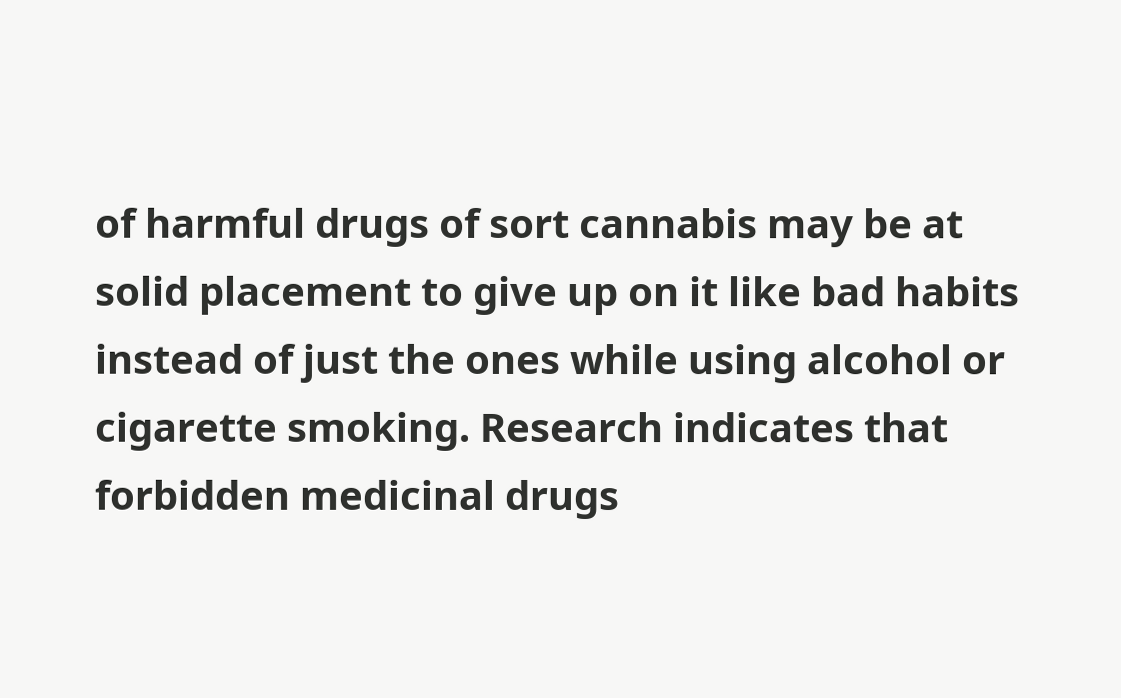of harmful drugs of sort cannabis may be at solid placement to give up on it like bad habits instead of just the ones while using alcohol or cigarette smoking. Research indicates that forbidden medicinal drugs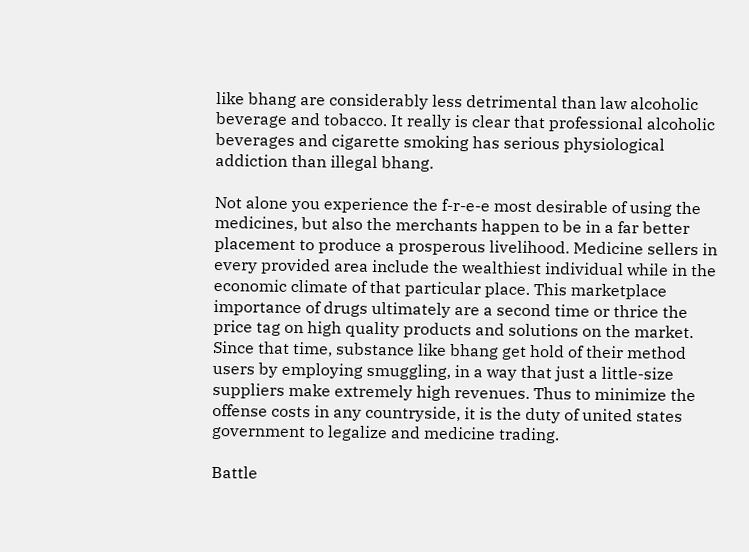like bhang are considerably less detrimental than law alcoholic beverage and tobacco. It really is clear that professional alcoholic beverages and cigarette smoking has serious physiological addiction than illegal bhang.

Not alone you experience the f-r-e-e most desirable of using the medicines, but also the merchants happen to be in a far better placement to produce a prosperous livelihood. Medicine sellers in every provided area include the wealthiest individual while in the economic climate of that particular place. This marketplace importance of drugs ultimately are a second time or thrice the price tag on high quality products and solutions on the market. Since that time, substance like bhang get hold of their method users by employing smuggling, in a way that just a little-size suppliers make extremely high revenues. Thus to minimize the offense costs in any countryside, it is the duty of united states government to legalize and medicine trading.

Battle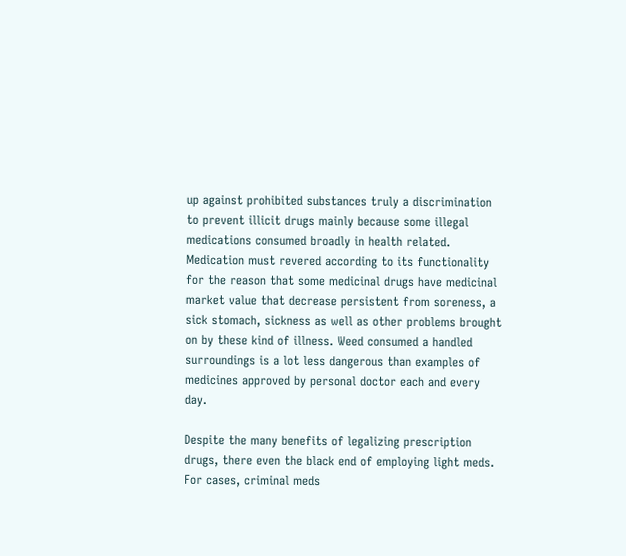up against prohibited substances truly a discrimination to prevent illicit drugs mainly because some illegal medications consumed broadly in health related. Medication must revered according to its functionality for the reason that some medicinal drugs have medicinal market value that decrease persistent from soreness, a sick stomach, sickness as well as other problems brought on by these kind of illness. Weed consumed a handled surroundings is a lot less dangerous than examples of medicines approved by personal doctor each and every day.

Despite the many benefits of legalizing prescription drugs, there even the black end of employing light meds. For cases, criminal meds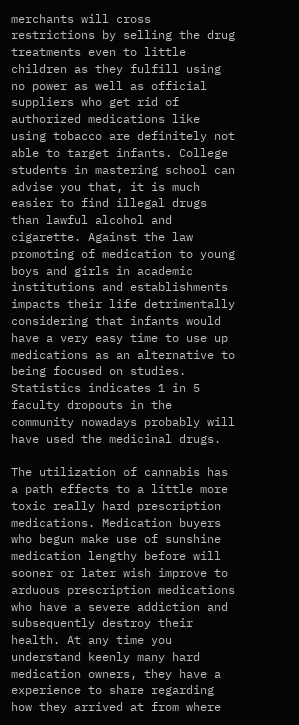merchants will cross restrictions by selling the drug treatments even to little children as they fulfill using no power as well as official suppliers who get rid of authorized medications like using tobacco are definitely not able to target infants. College students in mastering school can advise you that, it is much easier to find illegal drugs than lawful alcohol and cigarette. Against the law promoting of medication to young boys and girls in academic institutions and establishments impacts their life detrimentally considering that infants would have a very easy time to use up medications as an alternative to being focused on studies. Statistics indicates 1 in 5 faculty dropouts in the community nowadays probably will have used the medicinal drugs.

The utilization of cannabis has a path effects to a little more toxic really hard prescription medications. Medication buyers who begun make use of sunshine medication lengthy before will sooner or later wish improve to arduous prescription medications who have a severe addiction and subsequently destroy their health. At any time you understand keenly many hard medication owners, they have a experience to share regarding how they arrived at from where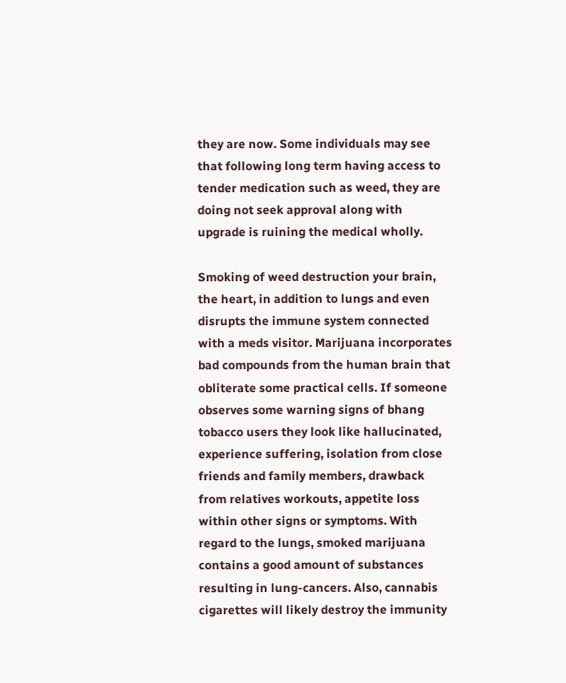they are now. Some individuals may see that following long term having access to tender medication such as weed, they are doing not seek approval along with upgrade is ruining the medical wholly.

Smoking of weed destruction your brain, the heart, in addition to lungs and even disrupts the immune system connected with a meds visitor. Marijuana incorporates bad compounds from the human brain that obliterate some practical cells. If someone observes some warning signs of bhang tobacco users they look like hallucinated, experience suffering, isolation from close friends and family members, drawback from relatives workouts, appetite loss within other signs or symptoms. With regard to the lungs, smoked marijuana contains a good amount of substances resulting in lung-cancers. Also, cannabis cigarettes will likely destroy the immunity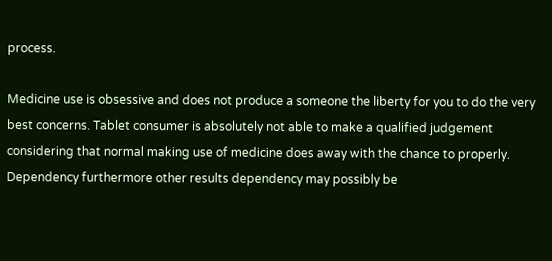process.

Medicine use is obsessive and does not produce a someone the liberty for you to do the very best concerns. Tablet consumer is absolutely not able to make a qualified judgement considering that normal making use of medicine does away with the chance to properly. Dependency furthermore other results dependency may possibly be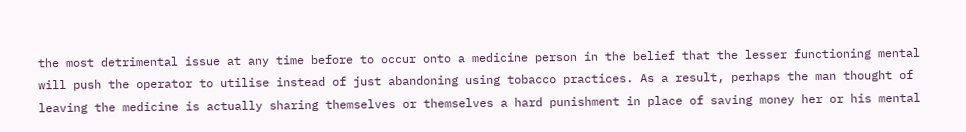the most detrimental issue at any time before to occur onto a medicine person in the belief that the lesser functioning mental will push the operator to utilise instead of just abandoning using tobacco practices. As a result, perhaps the man thought of leaving the medicine is actually sharing themselves or themselves a hard punishment in place of saving money her or his mental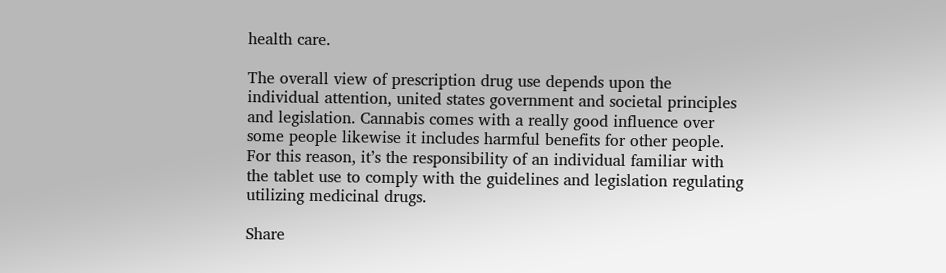health care.

The overall view of prescription drug use depends upon the individual attention, united states government and societal principles and legislation. Cannabis comes with a really good influence over some people likewise it includes harmful benefits for other people. For this reason, it’s the responsibility of an individual familiar with the tablet use to comply with the guidelines and legislation regulating utilizing medicinal drugs.

Share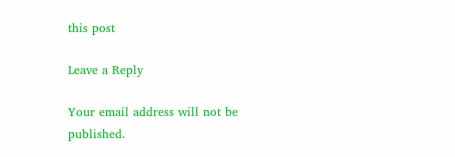this post

Leave a Reply

Your email address will not be published.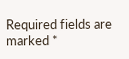Required fields are marked *